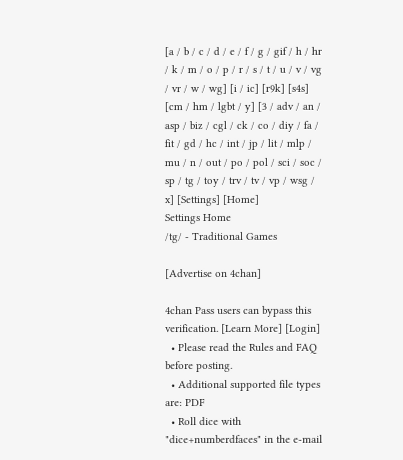[a / b / c / d / e / f / g / gif / h / hr / k / m / o / p / r / s / t / u / v / vg / vr / w / wg] [i / ic] [r9k] [s4s] [cm / hm / lgbt / y] [3 / adv / an / asp / biz / cgl / ck / co / diy / fa / fit / gd / hc / int / jp / lit / mlp / mu / n / out / po / pol / sci / soc / sp / tg / toy / trv / tv / vp / wsg / x] [Settings] [Home]
Settings Home
/tg/ - Traditional Games

[Advertise on 4chan]

4chan Pass users can bypass this verification. [Learn More] [Login]
  • Please read the Rules and FAQ before posting.
  • Additional supported file types are: PDF
  • Roll dice with "dice+numberdfaces" in the e-mail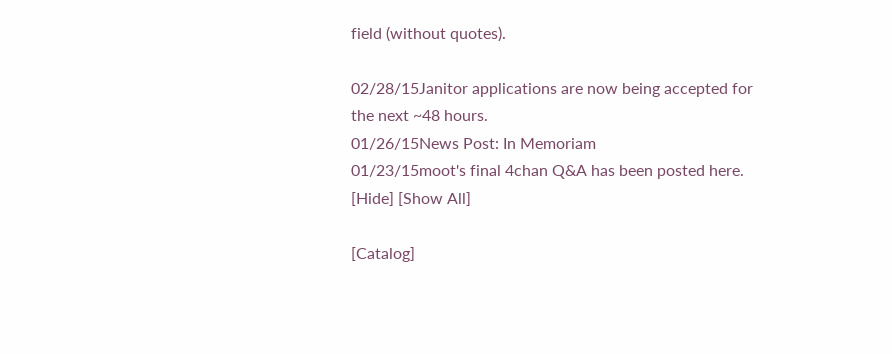field (without quotes).

02/28/15Janitor applications are now being accepted for the next ~48 hours.
01/26/15News Post: In Memoriam
01/23/15moot's final 4chan Q&A has been posted here.
[Hide] [Show All]

[Catalog]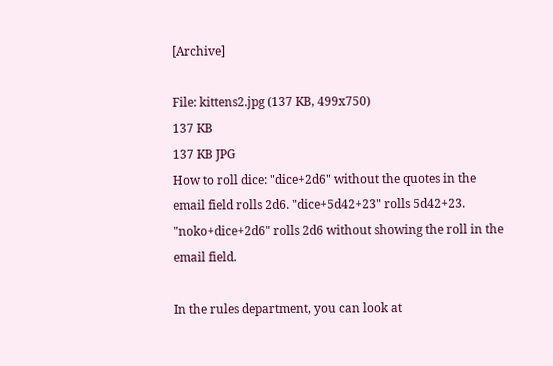[Archive]

File: kittens2.jpg (137 KB, 499x750)
137 KB
137 KB JPG
How to roll dice: "dice+2d6" without the quotes in the email field rolls 2d6. "dice+5d42+23" rolls 5d42+23. "noko+dice+2d6" rolls 2d6 without showing the roll in the email field.

In the rules department, you can look at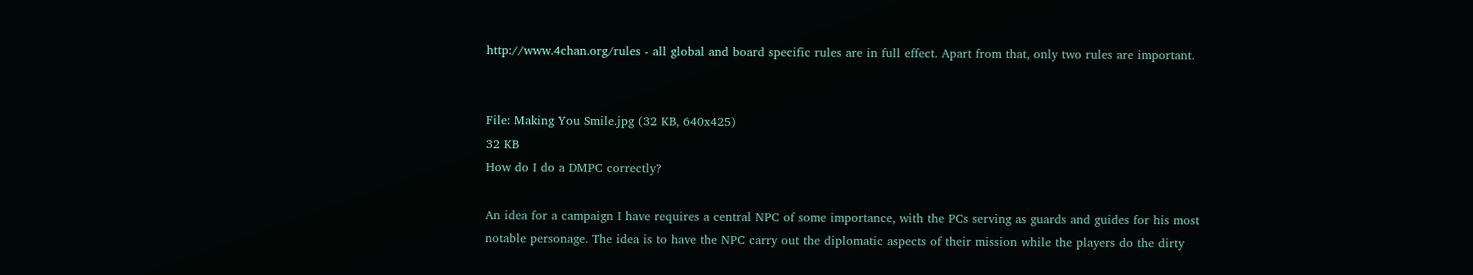http://www.4chan.org/rules - all global and board specific rules are in full effect. Apart from that, only two rules are important.


File: Making You Smile.jpg (32 KB, 640x425)
32 KB
How do I do a DMPC correctly?

An idea for a campaign I have requires a central NPC of some importance, with the PCs serving as guards and guides for his most notable personage. The idea is to have the NPC carry out the diplomatic aspects of their mission while the players do the dirty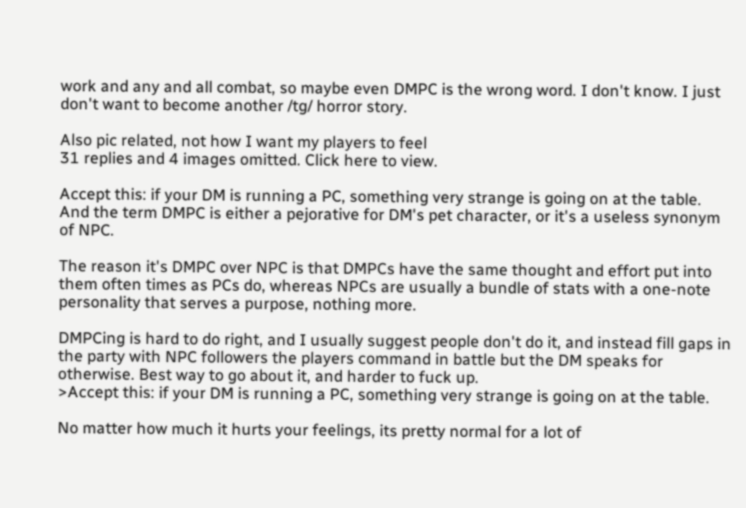work and any and all combat, so maybe even DMPC is the wrong word. I don't know. I just don't want to become another /tg/ horror story.

Also pic related, not how I want my players to feel
31 replies and 4 images omitted. Click here to view.

Accept this: if your DM is running a PC, something very strange is going on at the table.
And the term DMPC is either a pejorative for DM's pet character, or it's a useless synonym of NPC.

The reason it's DMPC over NPC is that DMPCs have the same thought and effort put into them often times as PCs do, whereas NPCs are usually a bundle of stats with a one-note personality that serves a purpose, nothing more.

DMPCing is hard to do right, and I usually suggest people don't do it, and instead fill gaps in the party with NPC followers the players command in battle but the DM speaks for otherwise. Best way to go about it, and harder to fuck up.
>Accept this: if your DM is running a PC, something very strange is going on at the table.

No matter how much it hurts your feelings, its pretty normal for a lot of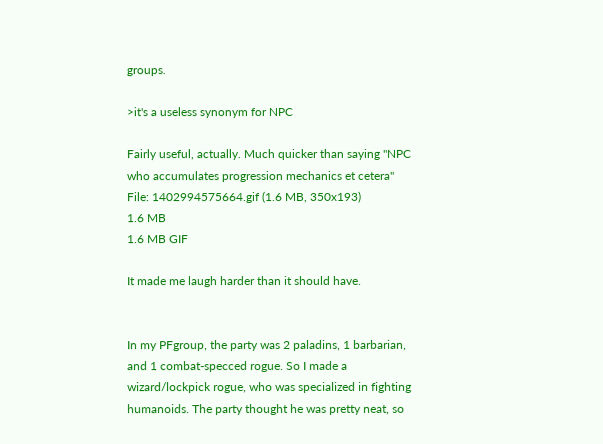groups.

>it's a useless synonym for NPC

Fairly useful, actually. Much quicker than saying "NPC who accumulates progression mechanics et cetera"
File: 1402994575664.gif (1.6 MB, 350x193)
1.6 MB
1.6 MB GIF

It made me laugh harder than it should have.


In my PFgroup, the party was 2 paladins, 1 barbarian, and 1 combat-specced rogue. So I made a wizard/lockpick rogue, who was specialized in fighting humanoids. The party thought he was pretty neat, so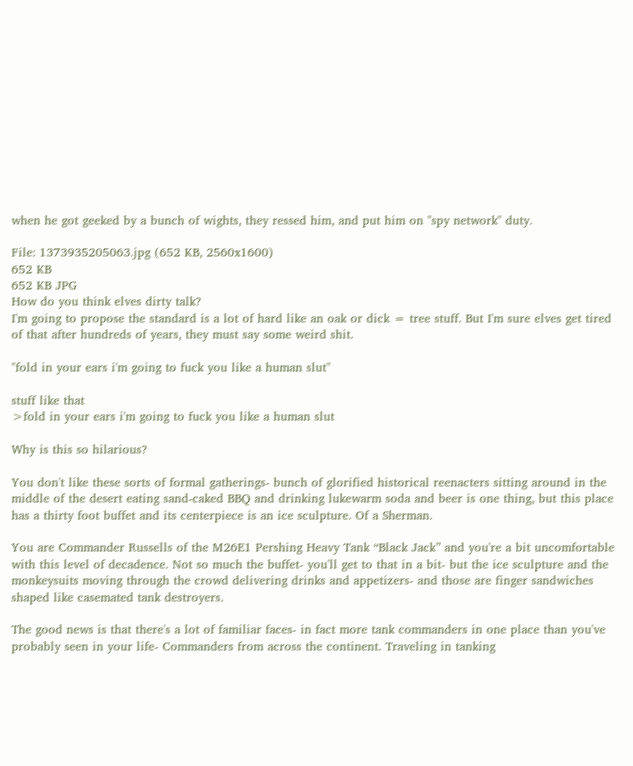when he got geeked by a bunch of wights, they ressed him, and put him on "spy network" duty.

File: 1373935205063.jpg (652 KB, 2560x1600)
652 KB
652 KB JPG
How do you think elves dirty talk?
I'm going to propose the standard is a lot of hard like an oak or dick = tree stuff. But I'm sure elves get tired of that after hundreds of years, they must say some weird shit.

"fold in your ears i'm going to fuck you like a human slut"

stuff like that
>fold in your ears i'm going to fuck you like a human slut

Why is this so hilarious?

You don't like these sorts of formal gatherings- bunch of glorified historical reenacters sitting around in the middle of the desert eating sand-caked BBQ and drinking lukewarm soda and beer is one thing, but this place has a thirty foot buffet and its centerpiece is an ice sculpture. Of a Sherman.

You are Commander Russells of the M26E1 Pershing Heavy Tank “Black Jack” and you're a bit uncomfortable with this level of decadence. Not so much the buffet- you'll get to that in a bit- but the ice sculpture and the monkeysuits moving through the crowd delivering drinks and appetizers- and those are finger sandwiches shaped like casemated tank destroyers.

The good news is that there's a lot of familiar faces- in fact more tank commanders in one place than you've probably seen in your life- Commanders from across the continent. Traveling in tanking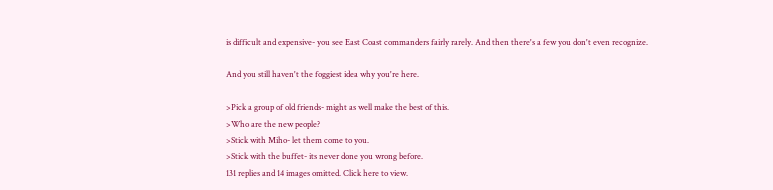is difficult and expensive- you see East Coast commanders fairly rarely. And then there's a few you don't even recognize.

And you still haven't the foggiest idea why you're here.

>Pick a group of old friends- might as well make the best of this.
>Who are the new people?
>Stick with Miho- let them come to you.
>Stick with the buffet- its never done you wrong before.
131 replies and 14 images omitted. Click here to view.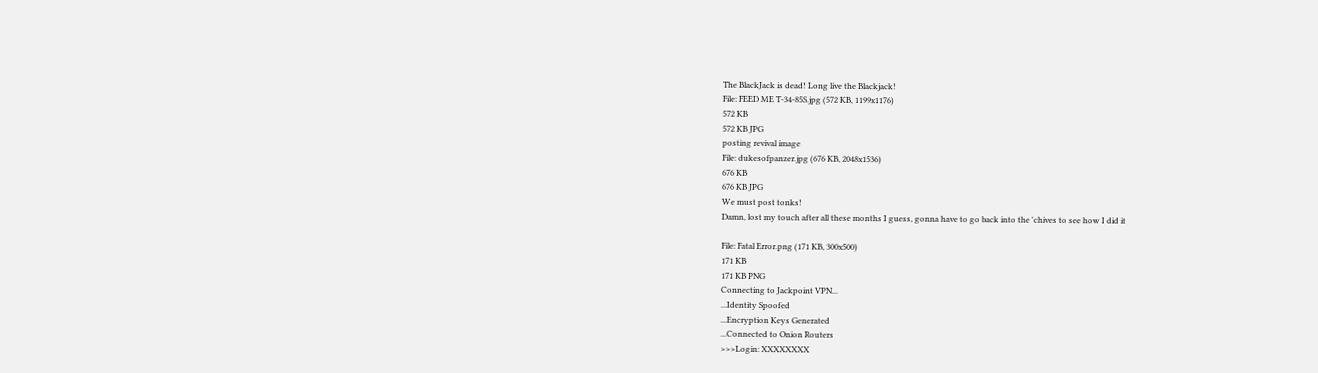The BlackJack is dead! Long live the Blackjack!
File: FEED ME T-34-85S.jpg (572 KB, 1199x1176)
572 KB
572 KB JPG
posting revival image
File: dukesofpanzer.jpg (676 KB, 2048x1536)
676 KB
676 KB JPG
We must post tonks!
Damn, lost my touch after all these months I guess, gonna have to go back into the 'chives to see how I did it

File: Fatal Error.png (171 KB, 300x500)
171 KB
171 KB PNG
Connecting to Jackpoint VPN...
...Identity Spoofed
...Encryption Keys Generated
...Connected to Onion Routers
>>>Login: XXXXXXXX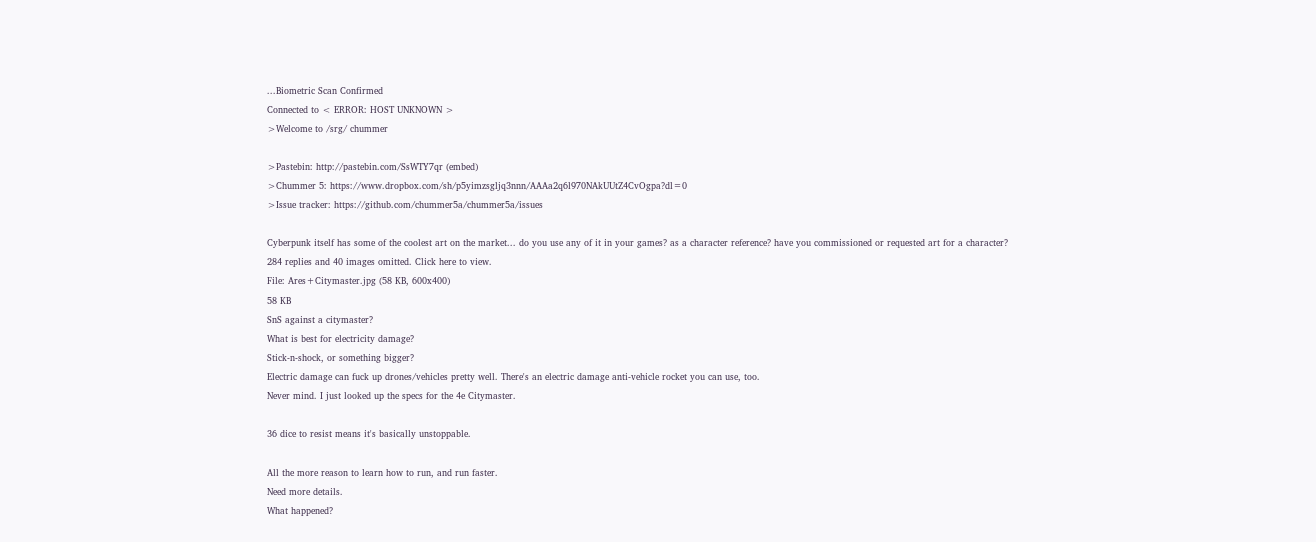...Biometric Scan Confirmed
Connected to < ERROR: HOST UNKNOWN >
>Welcome to /srg/ chummer

>Pastebin: http://pastebin.com/SsWTY7qr (embed)
>Chummer 5: https://www.dropbox.com/sh/p5yimzsgljq3nnn/AAAa2q6l970NAkUUtZ4CvOgpa?dl=0
>Issue tracker: https://github.com/chummer5a/chummer5a/issues

Cyberpunk itself has some of the coolest art on the market... do you use any of it in your games? as a character reference? have you commissioned or requested art for a character?
284 replies and 40 images omitted. Click here to view.
File: Ares+Citymaster.jpg (58 KB, 600x400)
58 KB
SnS against a citymaster?
What is best for electricity damage?
Stick-n-shock, or something bigger?
Electric damage can fuck up drones/vehicles pretty well. There's an electric damage anti-vehicle rocket you can use, too.
Never mind. I just looked up the specs for the 4e Citymaster.

36 dice to resist means it's basically unstoppable.

All the more reason to learn how to run, and run faster.
Need more details.
What happened?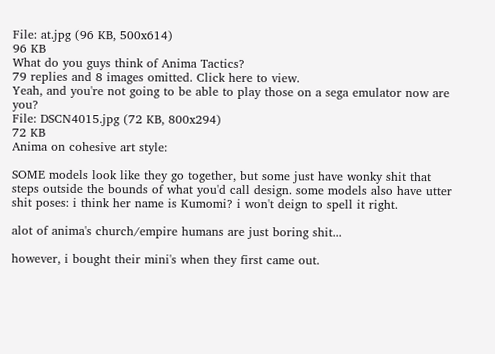File: at.jpg (96 KB, 500x614)
96 KB
What do you guys think of Anima Tactics?
79 replies and 8 images omitted. Click here to view.
Yeah, and you're not going to be able to play those on a sega emulator now are you?
File: DSCN4015.jpg (72 KB, 800x294)
72 KB
Anima on cohesive art style:

SOME models look like they go together, but some just have wonky shit that steps outside the bounds of what you'd call design. some models also have utter shit poses: i think her name is Kumomi? i won't deign to spell it right.

alot of anima's church/empire humans are just boring shit...

however, i bought their mini's when they first came out.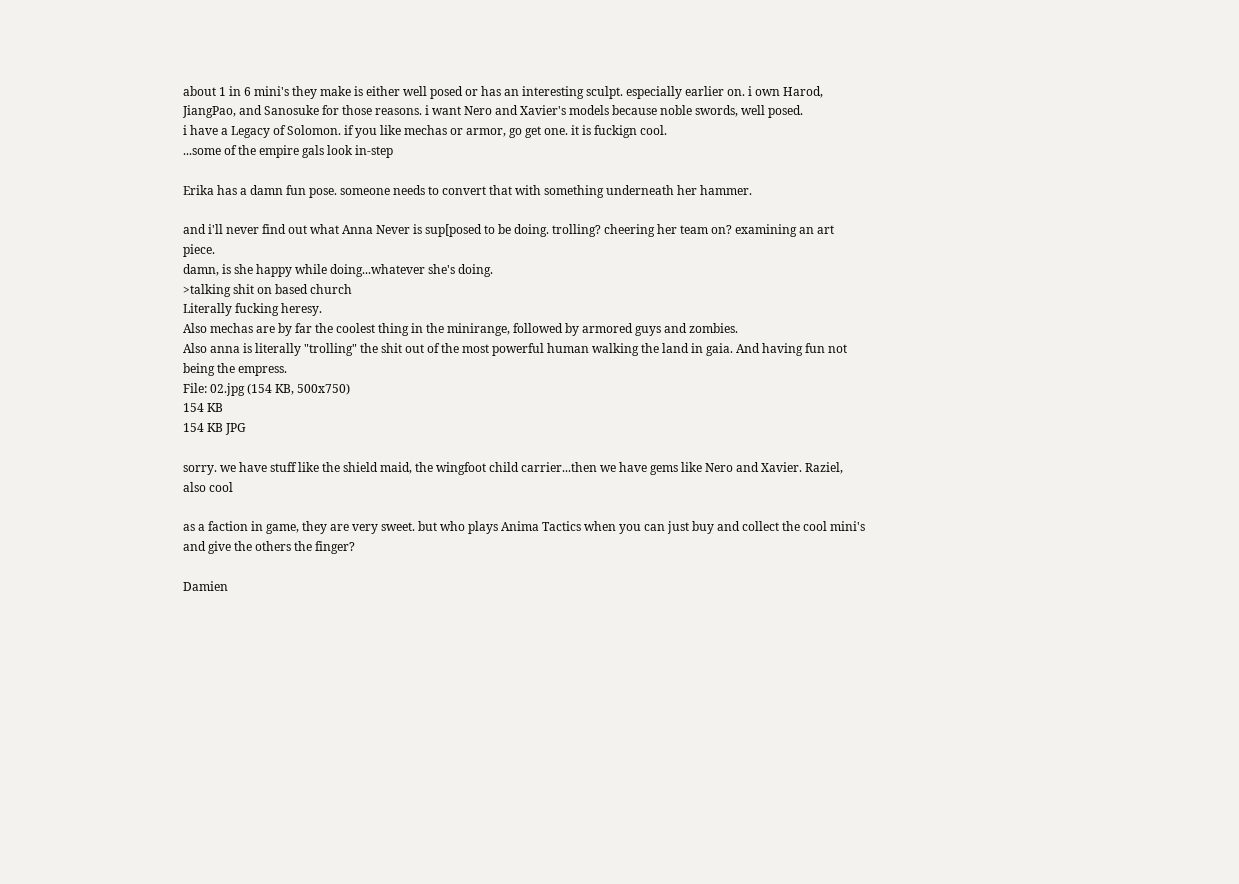about 1 in 6 mini's they make is either well posed or has an interesting sculpt. especially earlier on. i own Harod, JiangPao, and Sanosuke for those reasons. i want Nero and Xavier's models because noble swords, well posed.
i have a Legacy of Solomon. if you like mechas or armor, go get one. it is fuckign cool.
...some of the empire gals look in-step

Erika has a damn fun pose. someone needs to convert that with something underneath her hammer.

and i'll never find out what Anna Never is sup[posed to be doing. trolling? cheering her team on? examining an art piece.
damn, is she happy while doing...whatever she's doing.
>talking shit on based church
Literally fucking heresy.
Also mechas are by far the coolest thing in the minirange, followed by armored guys and zombies.
Also anna is literally "trolling" the shit out of the most powerful human walking the land in gaia. And having fun not being the empress.
File: 02.jpg (154 KB, 500x750)
154 KB
154 KB JPG

sorry. we have stuff like the shield maid, the wingfoot child carrier...then we have gems like Nero and Xavier. Raziel, also cool

as a faction in game, they are very sweet. but who plays Anima Tactics when you can just buy and collect the cool mini's and give the others the finger?

Damien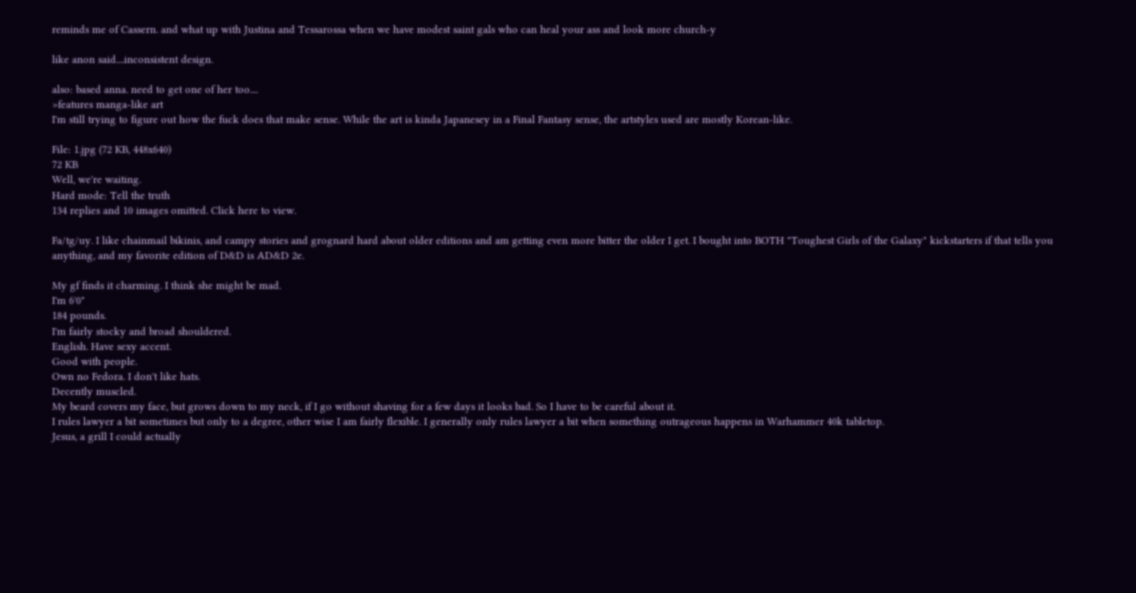reminds me of Cassern. and what up with Justina and Tessarossa when we have modest saint gals who can heal your ass and look more church-y

like anon said....inconsistent design.

also: based anna. need to get one of her too....
>features manga-like art
I'm still trying to figure out how the fuck does that make sense. While the art is kinda Japanesey in a Final Fantasy sense, the artstyles used are mostly Korean-like.

File: 1.jpg (72 KB, 448x640)
72 KB
Well, we're waiting.
Hard mode: Tell the truth
134 replies and 10 images omitted. Click here to view.

Fa/tg/uy. I like chainmail bikinis, and campy stories and grognard hard about older editions and am getting even more bitter the older I get. I bought into BOTH "Toughest Girls of the Galaxy" kickstarters if that tells you anything, and my favorite edition of D&D is AD&D 2e.

My gf finds it charming. I think she might be mad.
I'm 6'0"
184 pounds.
I'm fairly stocky and broad shouldered.
English. Have sexy accent.
Good with people.
Own no Fedora. I don't like hats.
Decently muscled.
My beard covers my face, but grows down to my neck, if I go without shaving for a few days it looks bad. So I have to be careful about it.
I rules lawyer a bit sometimes but only to a degree, other wise I am fairly flexible. I generally only rules lawyer a bit when something outrageous happens in Warhammer 40k tabletop.
Jesus, a grill I could actually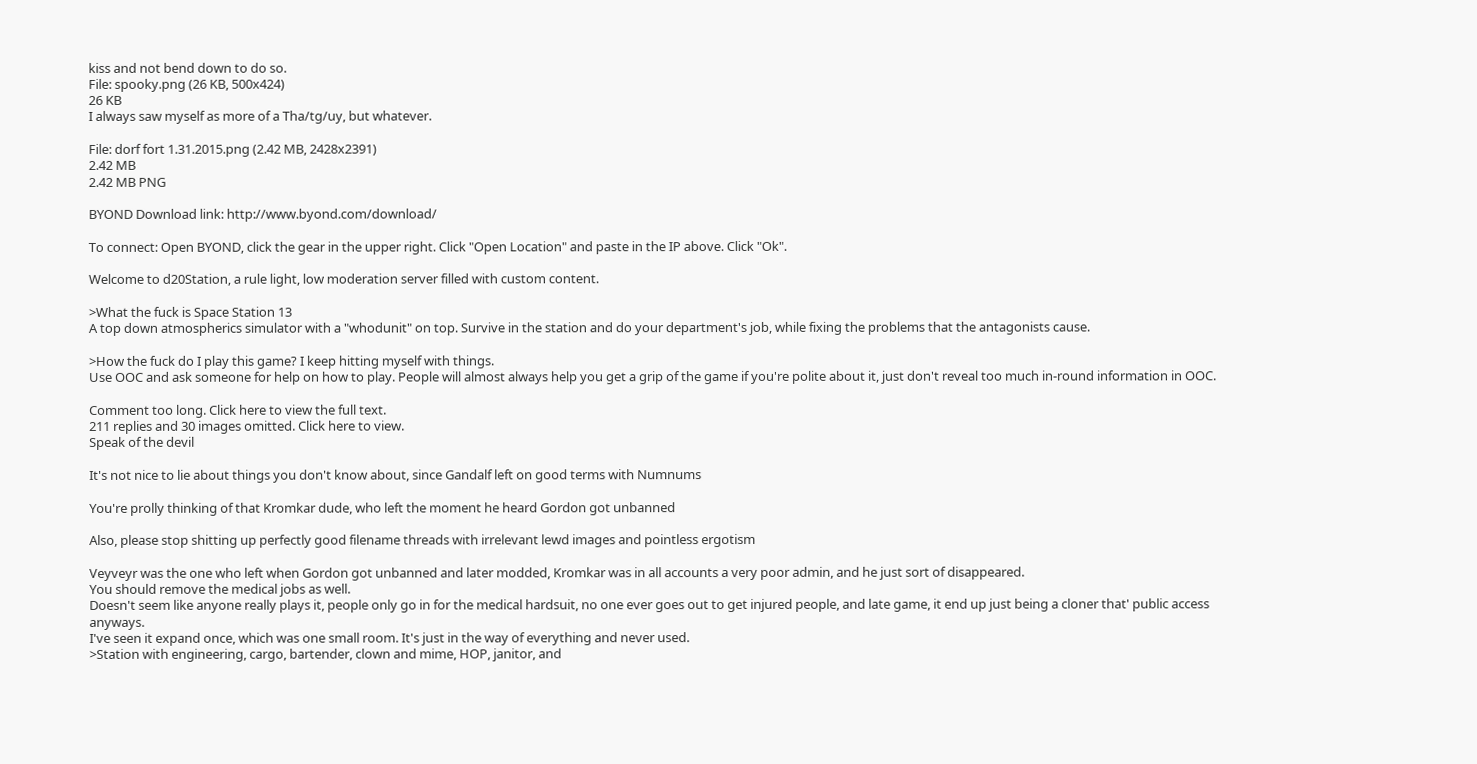kiss and not bend down to do so.
File: spooky.png (26 KB, 500x424)
26 KB
I always saw myself as more of a Tha/tg/uy, but whatever.

File: dorf fort 1.31.2015.png (2.42 MB, 2428x2391)
2.42 MB
2.42 MB PNG

BYOND Download link: http://www.byond.com/download/

To connect: Open BYOND, click the gear in the upper right. Click "Open Location" and paste in the IP above. Click "Ok".

Welcome to d20Station, a rule light, low moderation server filled with custom content.

>What the fuck is Space Station 13
A top down atmospherics simulator with a "whodunit" on top. Survive in the station and do your department's job, while fixing the problems that the antagonists cause.

>How the fuck do I play this game? I keep hitting myself with things.
Use OOC and ask someone for help on how to play. People will almost always help you get a grip of the game if you're polite about it, just don't reveal too much in-round information in OOC.

Comment too long. Click here to view the full text.
211 replies and 30 images omitted. Click here to view.
Speak of the devil

It's not nice to lie about things you don't know about, since Gandalf left on good terms with Numnums

You're prolly thinking of that Kromkar dude, who left the moment he heard Gordon got unbanned

Also, please stop shitting up perfectly good filename threads with irrelevant lewd images and pointless ergotism

Veyveyr was the one who left when Gordon got unbanned and later modded, Kromkar was in all accounts a very poor admin, and he just sort of disappeared.
You should remove the medical jobs as well.
Doesn't seem like anyone really plays it, people only go in for the medical hardsuit, no one ever goes out to get injured people, and late game, it end up just being a cloner that' public access anyways.
I've seen it expand once, which was one small room. It's just in the way of everything and never used.
>Station with engineering, cargo, bartender, clown and mime, HOP, janitor, and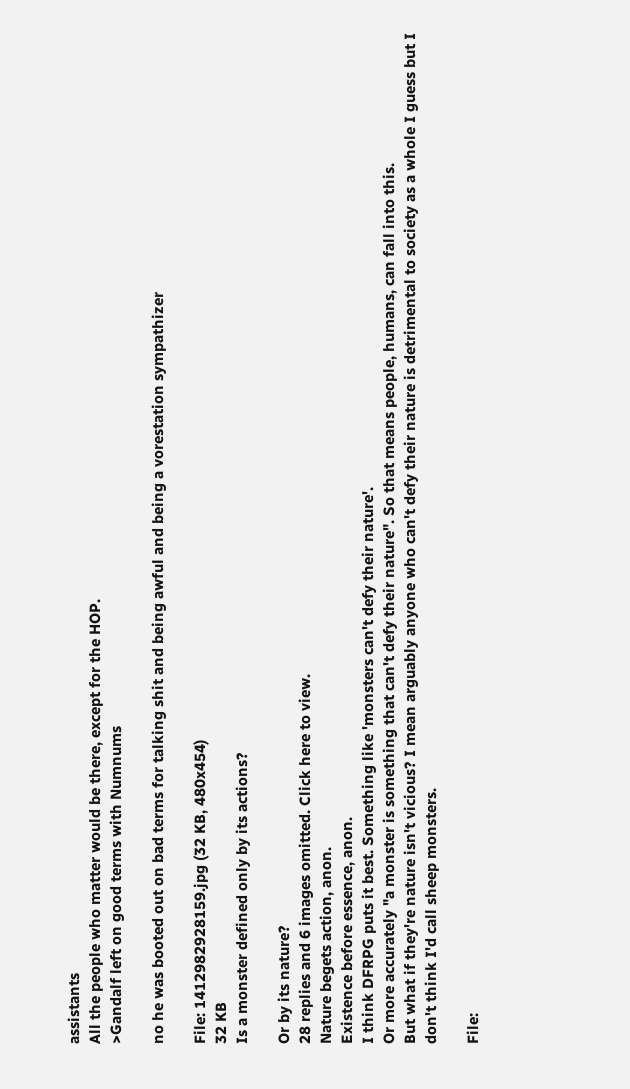assistants
All the people who matter would be there, except for the HOP.
>Gandalf left on good terms with Numnums

no he was booted out on bad terms for talking shit and being awful and being a vorestation sympathizer

File: 1412982928159.jpg (32 KB, 480x454)
32 KB
Is a monster defined only by its actions?

Or by its nature?
28 replies and 6 images omitted. Click here to view.
Nature begets action, anon.
Existence before essence, anon.
I think DFRPG puts it best. Something like 'monsters can't defy their nature'.
Or more accurately "a monster is something that can't defy their nature". So that means people, humans, can fall into this.
But what if they're nature isn't vicious? I mean arguably anyone who can't defy their nature is detrimental to society as a whole I guess but I don't think I'd call sheep monsters.

File: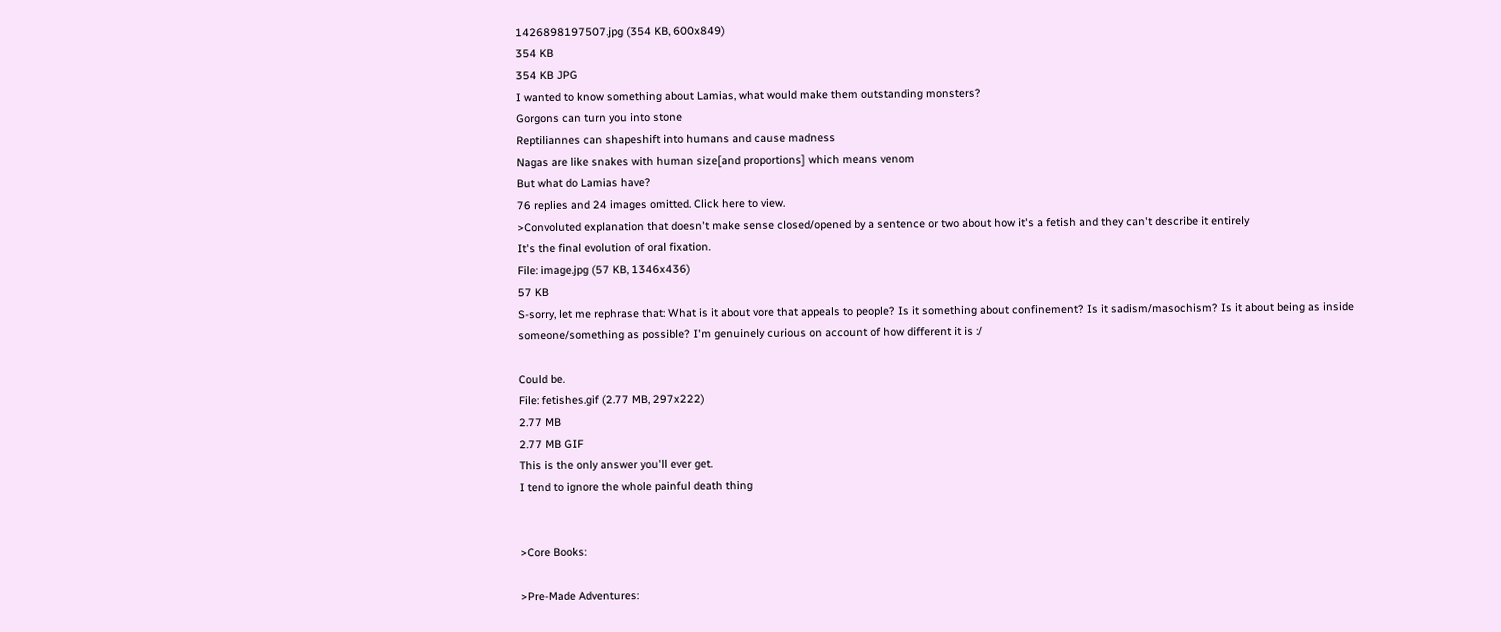1426898197507.jpg (354 KB, 600x849)
354 KB
354 KB JPG
I wanted to know something about Lamias, what would make them outstanding monsters?
Gorgons can turn you into stone
Reptiliannes can shapeshift into humans and cause madness
Nagas are like snakes with human size[and proportions] which means venom
But what do Lamias have?
76 replies and 24 images omitted. Click here to view.
>Convoluted explanation that doesn't make sense closed/opened by a sentence or two about how it's a fetish and they can't describe it entirely
It's the final evolution of oral fixation.
File: image.jpg (57 KB, 1346x436)
57 KB
S-sorry, let me rephrase that: What is it about vore that appeals to people? Is it something about confinement? Is it sadism/masochism? Is it about being as inside someone/something as possible? I'm genuinely curious on account of how different it is :/

Could be.
File: fetishes.gif (2.77 MB, 297x222)
2.77 MB
2.77 MB GIF
This is the only answer you'll ever get.
I tend to ignore the whole painful death thing


>Core Books:

>Pre-Made Adventures: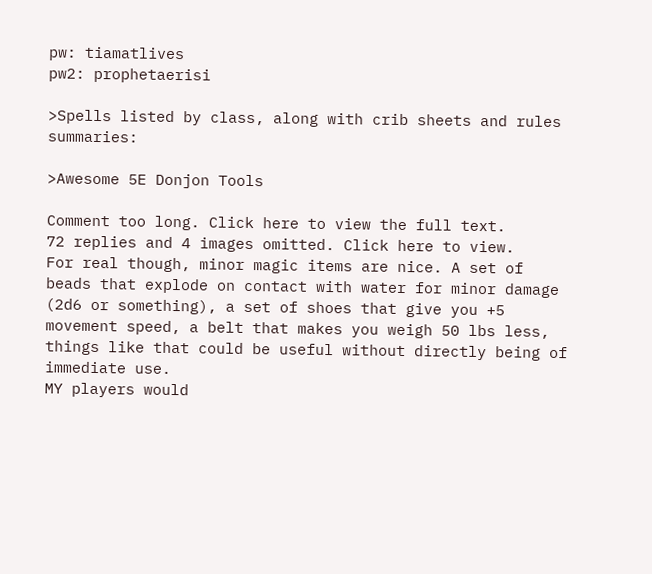pw: tiamatlives
pw2: prophetaerisi

>Spells listed by class, along with crib sheets and rules summaries:

>Awesome 5E Donjon Tools

Comment too long. Click here to view the full text.
72 replies and 4 images omitted. Click here to view.
For real though, minor magic items are nice. A set of beads that explode on contact with water for minor damage (2d6 or something), a set of shoes that give you +5 movement speed, a belt that makes you weigh 50 lbs less, things like that could be useful without directly being of immediate use.
MY players would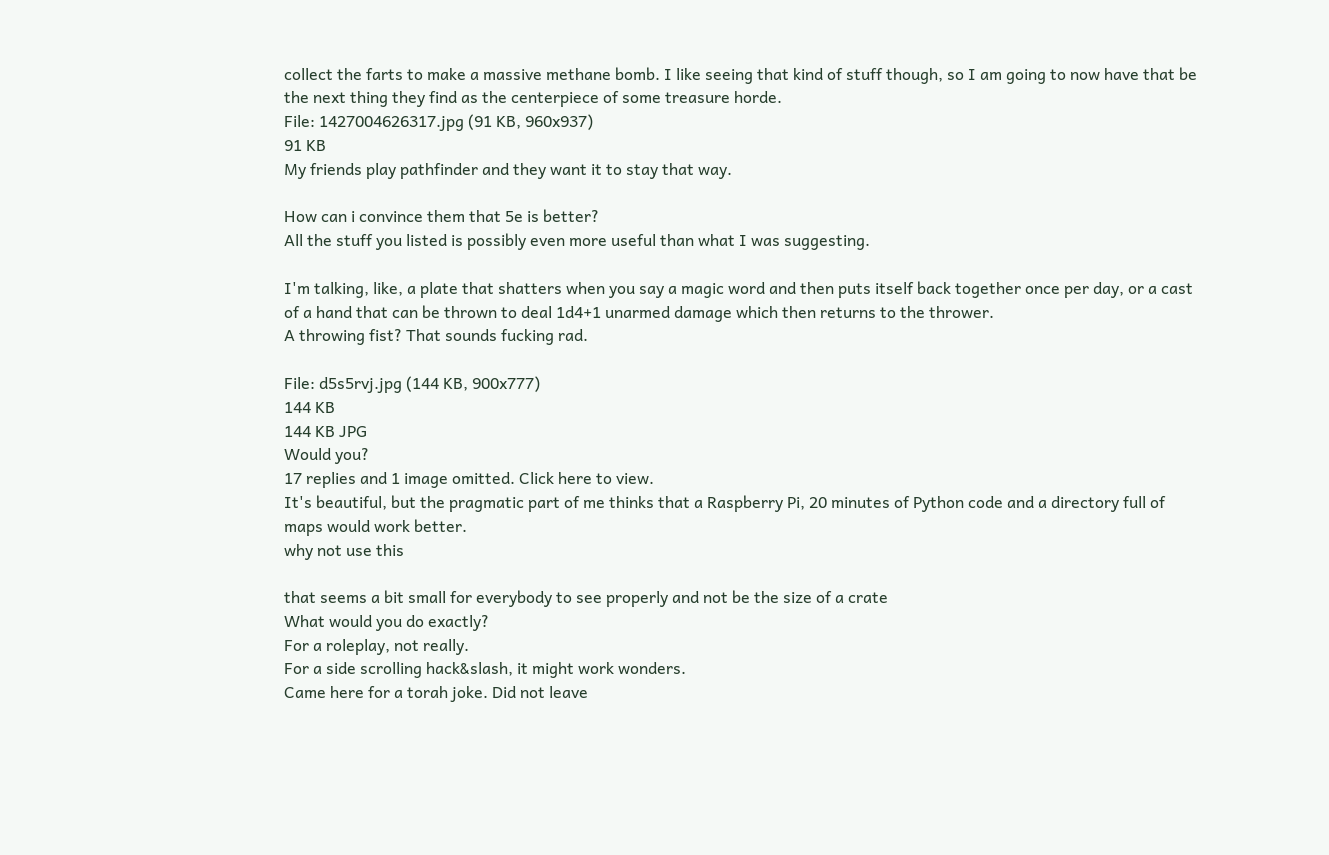collect the farts to make a massive methane bomb. I like seeing that kind of stuff though, so I am going to now have that be the next thing they find as the centerpiece of some treasure horde.
File: 1427004626317.jpg (91 KB, 960x937)
91 KB
My friends play pathfinder and they want it to stay that way.

How can i convince them that 5e is better?
All the stuff you listed is possibly even more useful than what I was suggesting.

I'm talking, like, a plate that shatters when you say a magic word and then puts itself back together once per day, or a cast of a hand that can be thrown to deal 1d4+1 unarmed damage which then returns to the thrower.
A throwing fist? That sounds fucking rad.

File: d5s5rvj.jpg (144 KB, 900x777)
144 KB
144 KB JPG
Would you?
17 replies and 1 image omitted. Click here to view.
It's beautiful, but the pragmatic part of me thinks that a Raspberry Pi, 20 minutes of Python code and a directory full of maps would work better.
why not use this

that seems a bit small for everybody to see properly and not be the size of a crate
What would you do exactly?
For a roleplay, not really.
For a side scrolling hack&slash, it might work wonders.
Came here for a torah joke. Did not leave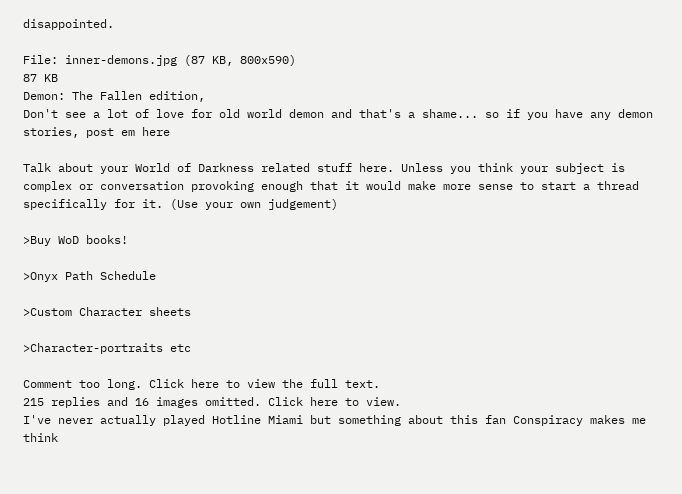disappointed.

File: inner-demons.jpg (87 KB, 800x590)
87 KB
Demon: The Fallen edition,
Don't see a lot of love for old world demon and that's a shame... so if you have any demon stories, post em here

Talk about your World of Darkness related stuff here. Unless you think your subject is complex or conversation provoking enough that it would make more sense to start a thread specifically for it. (Use your own judgement)

>Buy WoD books!

>Onyx Path Schedule

>Custom Character sheets

>Character-portraits etc

Comment too long. Click here to view the full text.
215 replies and 16 images omitted. Click here to view.
I've never actually played Hotline Miami but something about this fan Conspiracy makes me think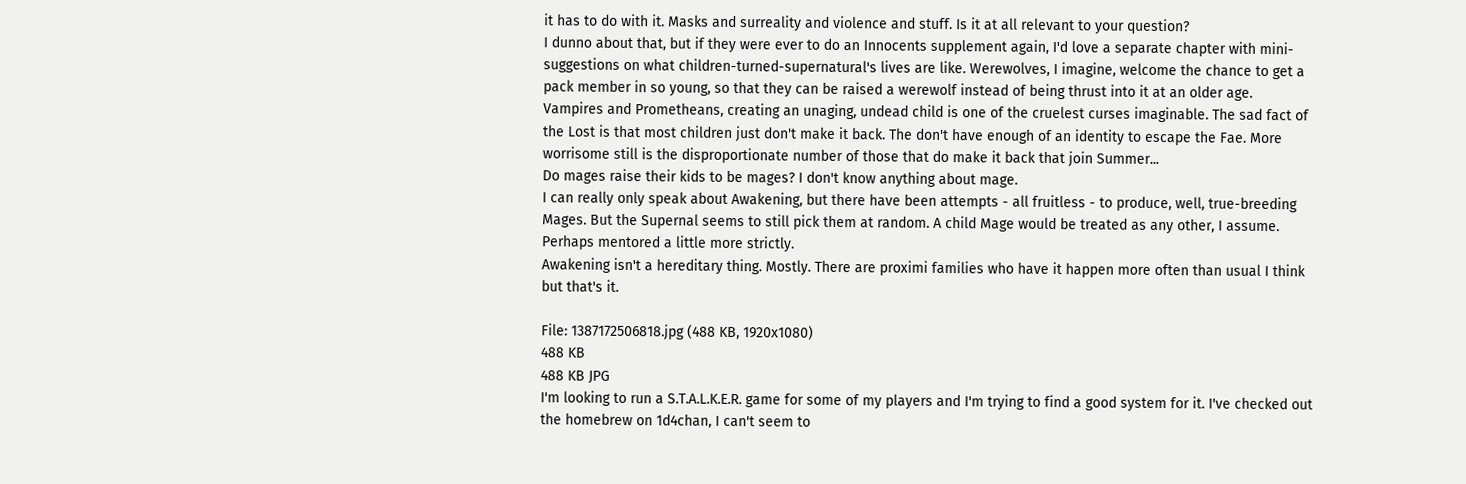it has to do with it. Masks and surreality and violence and stuff. Is it at all relevant to your question?
I dunno about that, but if they were ever to do an Innocents supplement again, I'd love a separate chapter with mini-suggestions on what children-turned-supernatural's lives are like. Werewolves, I imagine, welcome the chance to get a pack member in so young, so that they can be raised a werewolf instead of being thrust into it at an older age. Vampires and Prometheans, creating an unaging, undead child is one of the cruelest curses imaginable. The sad fact of the Lost is that most children just don't make it back. The don't have enough of an identity to escape the Fae. More worrisome still is the disproportionate number of those that do make it back that join Summer...
Do mages raise their kids to be mages? I don't know anything about mage.
I can really only speak about Awakening, but there have been attempts - all fruitless - to produce, well, true-breeding Mages. But the Supernal seems to still pick them at random. A child Mage would be treated as any other, I assume. Perhaps mentored a little more strictly.
Awakening isn't a hereditary thing. Mostly. There are proximi families who have it happen more often than usual I think but that's it.

File: 1387172506818.jpg (488 KB, 1920x1080)
488 KB
488 KB JPG
I'm looking to run a S.T.A.L.K.E.R. game for some of my players and I'm trying to find a good system for it. I've checked out the homebrew on 1d4chan, I can't seem to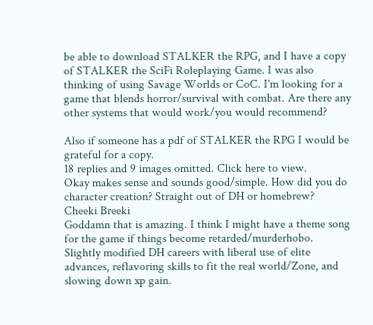be able to download STALKER the RPG, and I have a copy of STALKER the SciFi Roleplaying Game. I was also thinking of using Savage Worlds or CoC. I'm looking for a game that blends horror/survival with combat. Are there any other systems that would work/you would recommend?

Also if someone has a pdf of STALKER the RPG I would be grateful for a copy.
18 replies and 9 images omitted. Click here to view.
Okay makes sense and sounds good/simple. How did you do character creation? Straight out of DH or homebrew?
Cheeki Breeki
Goddamn that is amazing. I think I might have a theme song for the game if things become retarded/murderhobo.
Slightly modified DH careers with liberal use of elite advances, reflavoring skills to fit the real world/Zone, and slowing down xp gain.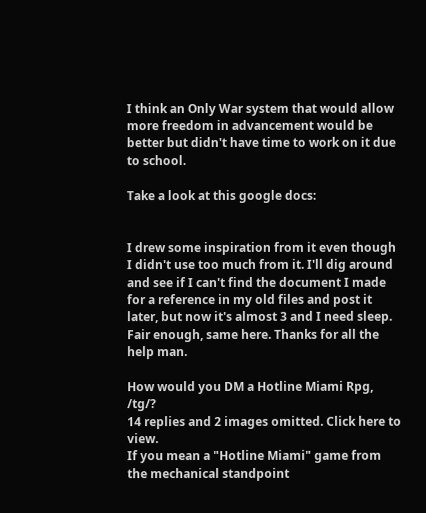I think an Only War system that would allow more freedom in advancement would be better but didn't have time to work on it due to school.

Take a look at this google docs:


I drew some inspiration from it even though I didn't use too much from it. I'll dig around and see if I can't find the document I made for a reference in my old files and post it later, but now it's almost 3 and I need sleep.
Fair enough, same here. Thanks for all the help man.

How would you DM a Hotline Miami Rpg, /tg/?
14 replies and 2 images omitted. Click here to view.
If you mean a "Hotline Miami" game from the mechanical standpoint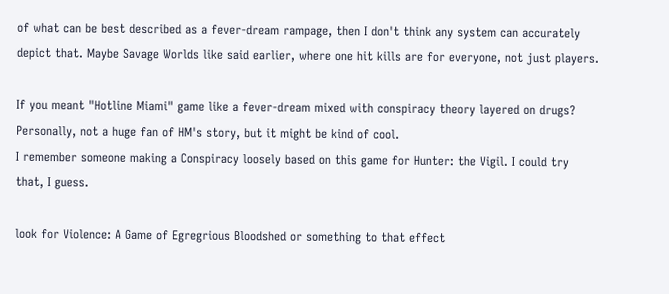of what can be best described as a fever-dream rampage, then I don't think any system can accurately depict that. Maybe Savage Worlds like said earlier, where one hit kills are for everyone, not just players.

If you meant "Hotline Miami" game like a fever-dream mixed with conspiracy theory layered on drugs? Personally, not a huge fan of HM's story, but it might be kind of cool.
I remember someone making a Conspiracy loosely based on this game for Hunter: the Vigil. I could try that, I guess.

look for Violence: A Game of Egregrious Bloodshed or something to that effect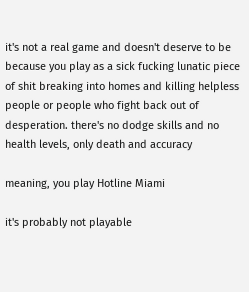it's not a real game and doesn't deserve to be because you play as a sick fucking lunatic piece of shit breaking into homes and killing helpless people or people who fight back out of desperation. there's no dodge skills and no health levels, only death and accuracy

meaning, you play Hotline Miami

it's probably not playable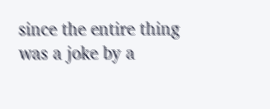since the entire thing was a joke by a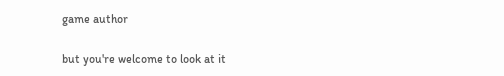game author

but you're welcome to look at it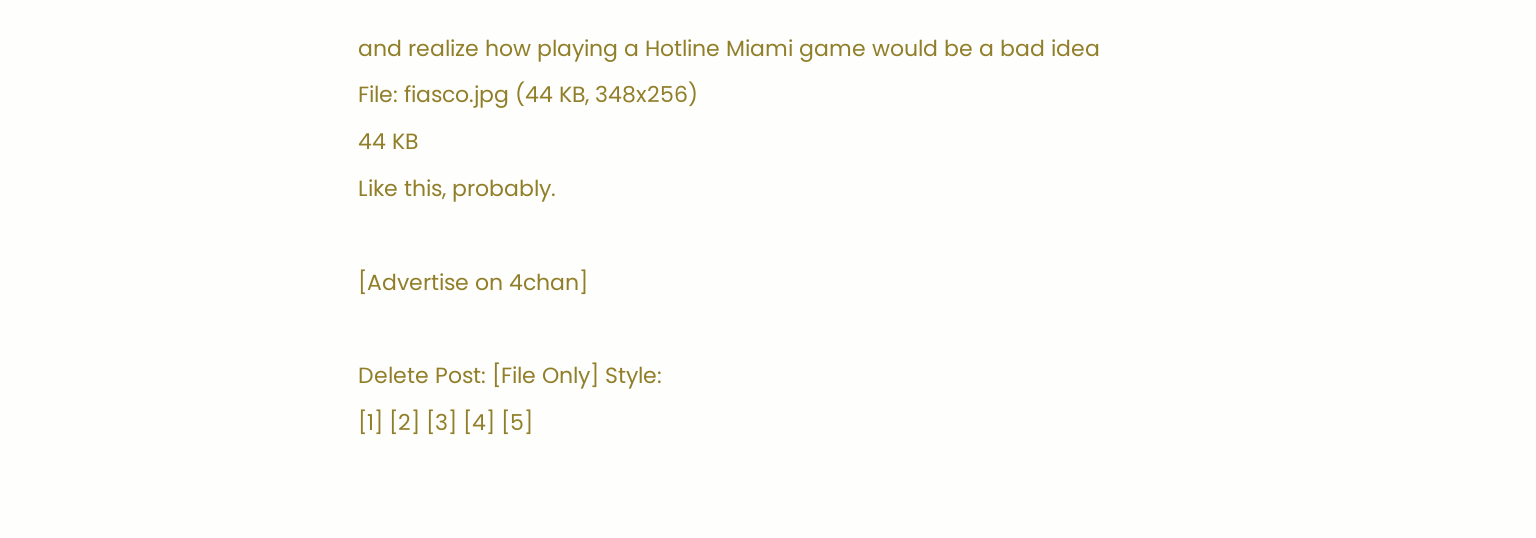and realize how playing a Hotline Miami game would be a bad idea
File: fiasco.jpg (44 KB, 348x256)
44 KB
Like this, probably.

[Advertise on 4chan]

Delete Post: [File Only] Style:
[1] [2] [3] [4] [5]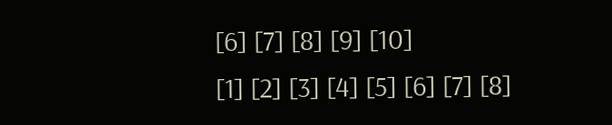[6] [7] [8] [9] [10]
[1] [2] [3] [4] [5] [6] [7] [8]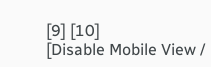[9] [10]
[Disable Mobile View /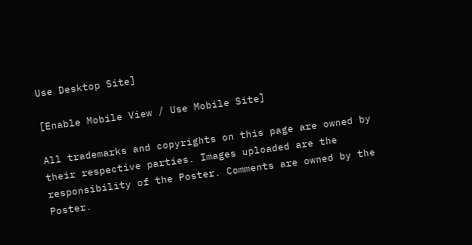Use Desktop Site]

[Enable Mobile View / Use Mobile Site]

All trademarks and copyrights on this page are owned by their respective parties. Images uploaded are the responsibility of the Poster. Comments are owned by the Poster.